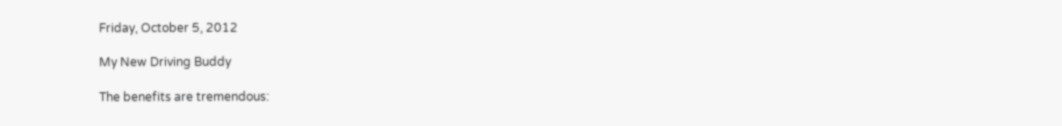Friday, October 5, 2012

My New Driving Buddy

The benefits are tremendous: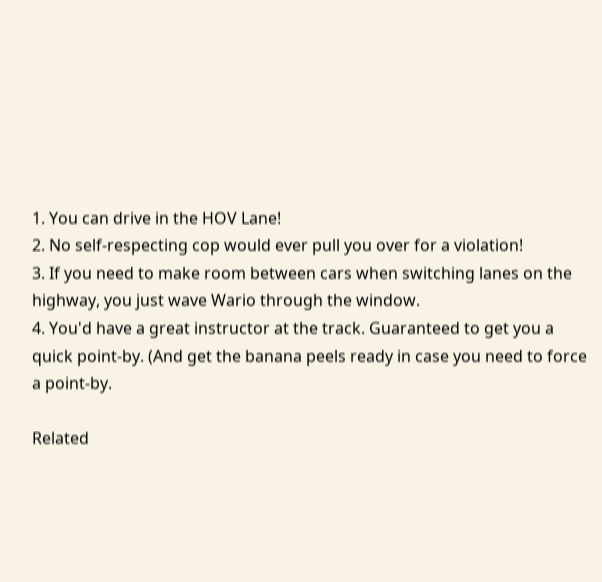1. You can drive in the HOV Lane!
2. No self-respecting cop would ever pull you over for a violation!
3. If you need to make room between cars when switching lanes on the highway, you just wave Wario through the window.
4. You'd have a great instructor at the track. Guaranteed to get you a quick point-by. (And get the banana peels ready in case you need to force a point-by.

Related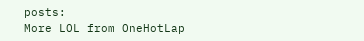posts:
More LOL from OneHotLap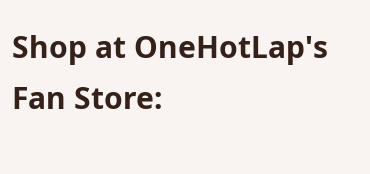Shop at OneHotLap's Fan Store: